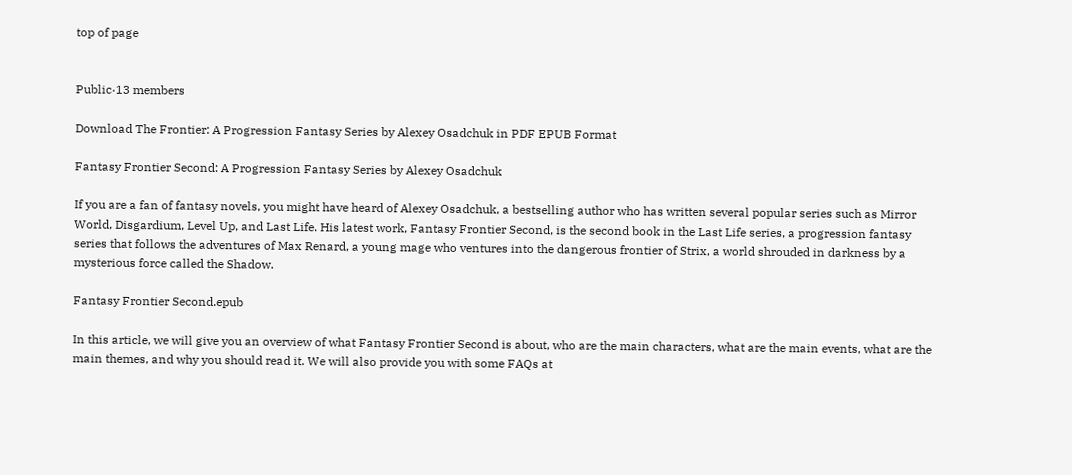top of page


Public·13 members

Download The Frontier: A Progression Fantasy Series by Alexey Osadchuk in PDF EPUB Format

Fantasy Frontier Second: A Progression Fantasy Series by Alexey Osadchuk

If you are a fan of fantasy novels, you might have heard of Alexey Osadchuk, a bestselling author who has written several popular series such as Mirror World, Disgardium, Level Up, and Last Life. His latest work, Fantasy Frontier Second, is the second book in the Last Life series, a progression fantasy series that follows the adventures of Max Renard, a young mage who ventures into the dangerous frontier of Strix, a world shrouded in darkness by a mysterious force called the Shadow.

Fantasy Frontier Second.epub

In this article, we will give you an overview of what Fantasy Frontier Second is about, who are the main characters, what are the main events, what are the main themes, and why you should read it. We will also provide you with some FAQs at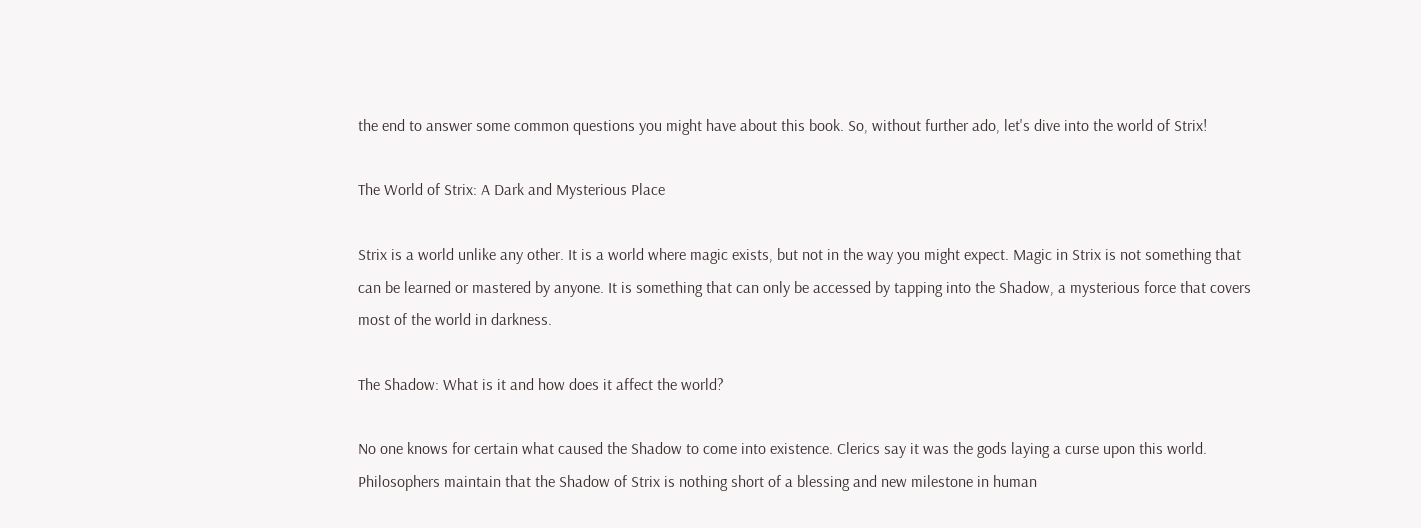the end to answer some common questions you might have about this book. So, without further ado, let's dive into the world of Strix!

The World of Strix: A Dark and Mysterious Place

Strix is a world unlike any other. It is a world where magic exists, but not in the way you might expect. Magic in Strix is not something that can be learned or mastered by anyone. It is something that can only be accessed by tapping into the Shadow, a mysterious force that covers most of the world in darkness.

The Shadow: What is it and how does it affect the world?

No one knows for certain what caused the Shadow to come into existence. Clerics say it was the gods laying a curse upon this world. Philosophers maintain that the Shadow of Strix is nothing short of a blessing and new milestone in human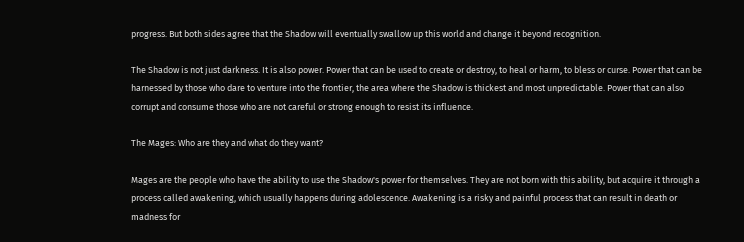progress. But both sides agree that the Shadow will eventually swallow up this world and change it beyond recognition.

The Shadow is not just darkness. It is also power. Power that can be used to create or destroy, to heal or harm, to bless or curse. Power that can be harnessed by those who dare to venture into the frontier, the area where the Shadow is thickest and most unpredictable. Power that can also corrupt and consume those who are not careful or strong enough to resist its influence.

The Mages: Who are they and what do they want?

Mages are the people who have the ability to use the Shadow's power for themselves. They are not born with this ability, but acquire it through a process called awakening, which usually happens during adolescence. Awakening is a risky and painful process that can result in death or madness for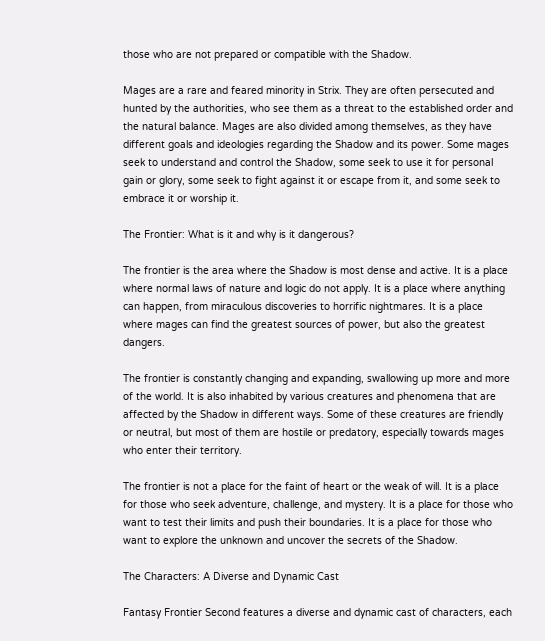those who are not prepared or compatible with the Shadow.

Mages are a rare and feared minority in Strix. They are often persecuted and hunted by the authorities, who see them as a threat to the established order and the natural balance. Mages are also divided among themselves, as they have different goals and ideologies regarding the Shadow and its power. Some mages seek to understand and control the Shadow, some seek to use it for personal gain or glory, some seek to fight against it or escape from it, and some seek to embrace it or worship it.

The Frontier: What is it and why is it dangerous?

The frontier is the area where the Shadow is most dense and active. It is a place where normal laws of nature and logic do not apply. It is a place where anything can happen, from miraculous discoveries to horrific nightmares. It is a place where mages can find the greatest sources of power, but also the greatest dangers.

The frontier is constantly changing and expanding, swallowing up more and more of the world. It is also inhabited by various creatures and phenomena that are affected by the Shadow in different ways. Some of these creatures are friendly or neutral, but most of them are hostile or predatory, especially towards mages who enter their territory.

The frontier is not a place for the faint of heart or the weak of will. It is a place for those who seek adventure, challenge, and mystery. It is a place for those who want to test their limits and push their boundaries. It is a place for those who want to explore the unknown and uncover the secrets of the Shadow.

The Characters: A Diverse and Dynamic Cast

Fantasy Frontier Second features a diverse and dynamic cast of characters, each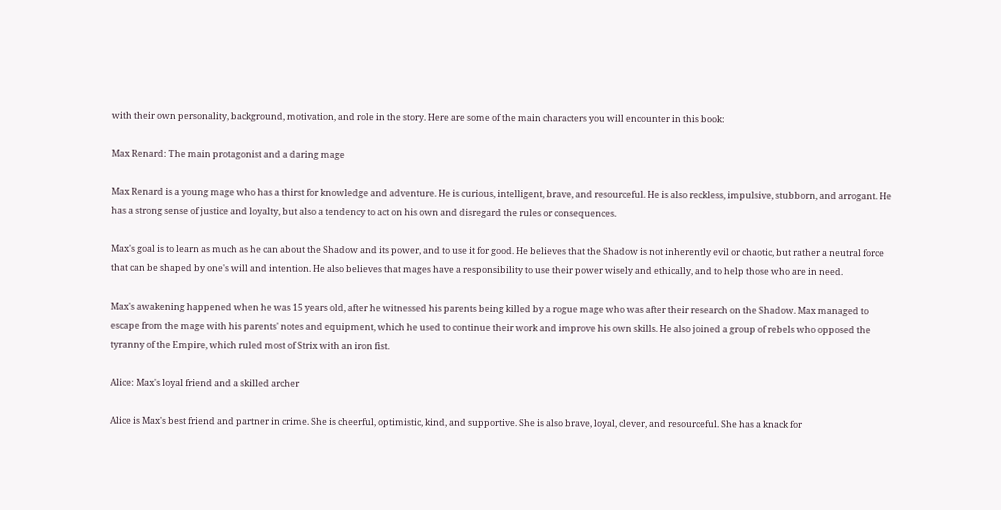with their own personality, background, motivation, and role in the story. Here are some of the main characters you will encounter in this book:

Max Renard: The main protagonist and a daring mage

Max Renard is a young mage who has a thirst for knowledge and adventure. He is curious, intelligent, brave, and resourceful. He is also reckless, impulsive, stubborn, and arrogant. He has a strong sense of justice and loyalty, but also a tendency to act on his own and disregard the rules or consequences.

Max's goal is to learn as much as he can about the Shadow and its power, and to use it for good. He believes that the Shadow is not inherently evil or chaotic, but rather a neutral force that can be shaped by one's will and intention. He also believes that mages have a responsibility to use their power wisely and ethically, and to help those who are in need.

Max's awakening happened when he was 15 years old, after he witnessed his parents being killed by a rogue mage who was after their research on the Shadow. Max managed to escape from the mage with his parents' notes and equipment, which he used to continue their work and improve his own skills. He also joined a group of rebels who opposed the tyranny of the Empire, which ruled most of Strix with an iron fist.

Alice: Max's loyal friend and a skilled archer

Alice is Max's best friend and partner in crime. She is cheerful, optimistic, kind, and supportive. She is also brave, loyal, clever, and resourceful. She has a knack for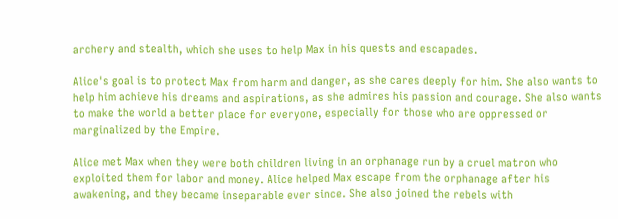archery and stealth, which she uses to help Max in his quests and escapades.

Alice's goal is to protect Max from harm and danger, as she cares deeply for him. She also wants to help him achieve his dreams and aspirations, as she admires his passion and courage. She also wants to make the world a better place for everyone, especially for those who are oppressed or marginalized by the Empire.

Alice met Max when they were both children living in an orphanage run by a cruel matron who exploited them for labor and money. Alice helped Max escape from the orphanage after his awakening, and they became inseparable ever since. She also joined the rebels with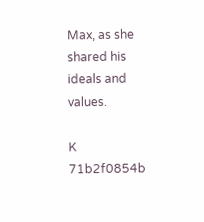Max, as she shared his ideals and values.

K 71b2f0854b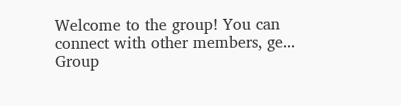Welcome to the group! You can connect with other members, ge...
Group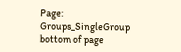Page: Groups_SingleGroup
bottom of page